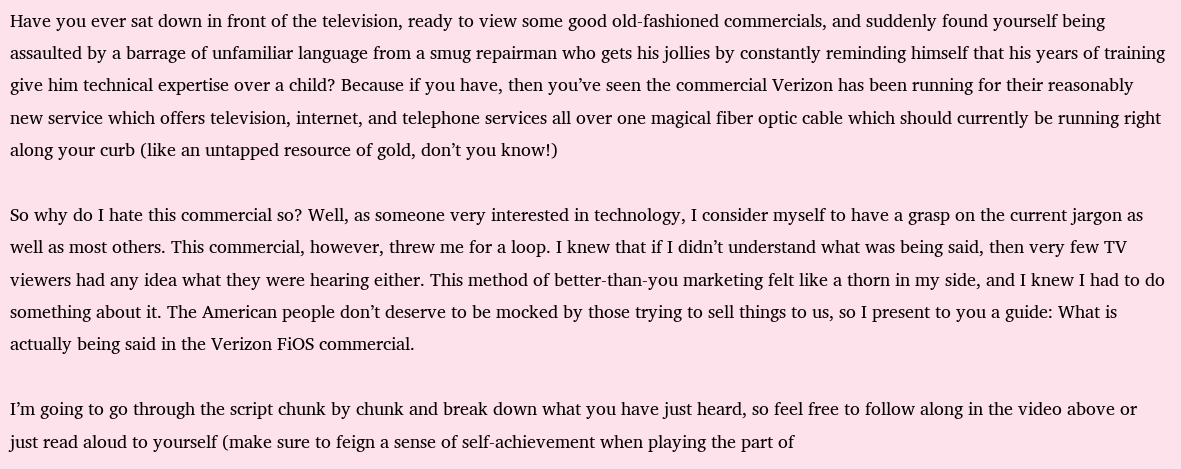Have you ever sat down in front of the television, ready to view some good old-fashioned commercials, and suddenly found yourself being assaulted by a barrage of unfamiliar language from a smug repairman who gets his jollies by constantly reminding himself that his years of training give him technical expertise over a child? Because if you have, then you’ve seen the commercial Verizon has been running for their reasonably new service which offers television, internet, and telephone services all over one magical fiber optic cable which should currently be running right along your curb (like an untapped resource of gold, don’t you know!)

So why do I hate this commercial so? Well, as someone very interested in technology, I consider myself to have a grasp on the current jargon as well as most others. This commercial, however, threw me for a loop. I knew that if I didn’t understand what was being said, then very few TV viewers had any idea what they were hearing either. This method of better-than-you marketing felt like a thorn in my side, and I knew I had to do something about it. The American people don’t deserve to be mocked by those trying to sell things to us, so I present to you a guide: What is actually being said in the Verizon FiOS commercial.

I’m going to go through the script chunk by chunk and break down what you have just heard, so feel free to follow along in the video above or just read aloud to yourself (make sure to feign a sense of self-achievement when playing the part of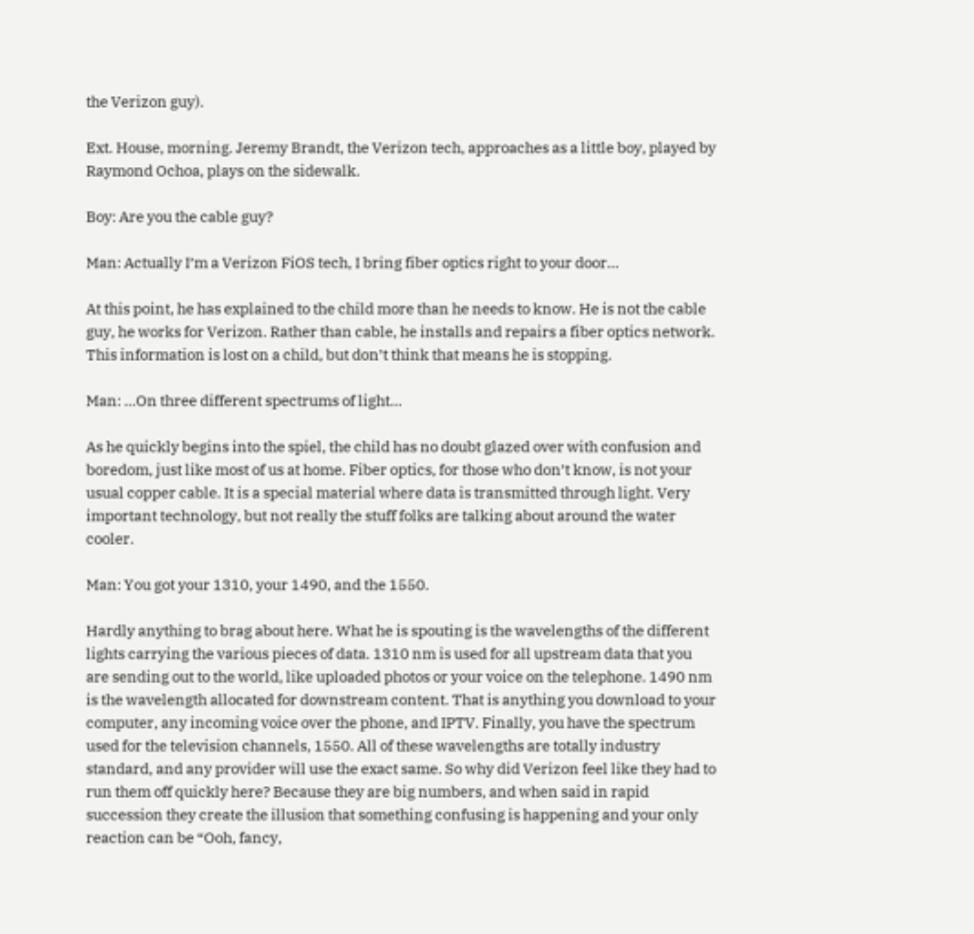the Verizon guy).

Ext. House, morning. Jeremy Brandt, the Verizon tech, approaches as a little boy, played by Raymond Ochoa, plays on the sidewalk.

Boy: Are you the cable guy?

Man: Actually I’m a Verizon FiOS tech, I bring fiber optics right to your door…

At this point, he has explained to the child more than he needs to know. He is not the cable guy, he works for Verizon. Rather than cable, he installs and repairs a fiber optics network. This information is lost on a child, but don’t think that means he is stopping.

Man: …On three different spectrums of light…

As he quickly begins into the spiel, the child has no doubt glazed over with confusion and boredom, just like most of us at home. Fiber optics, for those who don’t know, is not your usual copper cable. It is a special material where data is transmitted through light. Very important technology, but not really the stuff folks are talking about around the water cooler.

Man: You got your 1310, your 1490, and the 1550.

Hardly anything to brag about here. What he is spouting is the wavelengths of the different lights carrying the various pieces of data. 1310 nm is used for all upstream data that you are sending out to the world, like uploaded photos or your voice on the telephone. 1490 nm is the wavelength allocated for downstream content. That is anything you download to your computer, any incoming voice over the phone, and IPTV. Finally, you have the spectrum used for the television channels, 1550. All of these wavelengths are totally industry standard, and any provider will use the exact same. So why did Verizon feel like they had to run them off quickly here? Because they are big numbers, and when said in rapid succession they create the illusion that something confusing is happening and your only reaction can be “Ooh, fancy,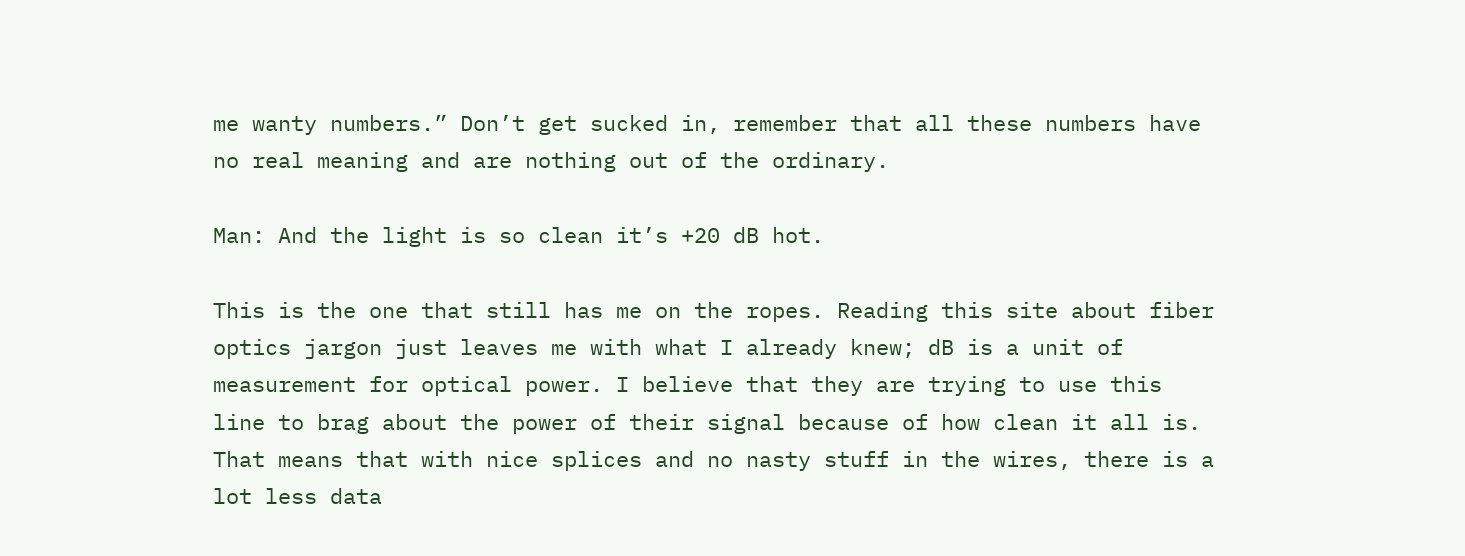me wanty numbers.” Don’t get sucked in, remember that all these numbers have no real meaning and are nothing out of the ordinary.

Man: And the light is so clean it’s +20 dB hot.

This is the one that still has me on the ropes. Reading this site about fiber optics jargon just leaves me with what I already knew; dB is a unit of measurement for optical power. I believe that they are trying to use this line to brag about the power of their signal because of how clean it all is. That means that with nice splices and no nasty stuff in the wires, there is a lot less data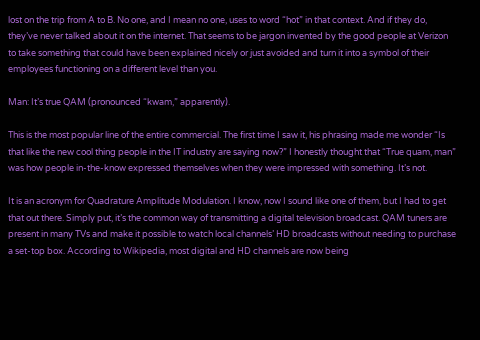lost on the trip from A to B. No one, and I mean no one, uses to word “hot” in that context. And if they do, they’ve never talked about it on the internet. That seems to be jargon invented by the good people at Verizon to take something that could have been explained nicely or just avoided and turn it into a symbol of their employees functioning on a different level than you.

Man: It’s true QAM (pronounced “kwam,” apparently).

This is the most popular line of the entire commercial. The first time I saw it, his phrasing made me wonder “Is that like the new cool thing people in the IT industry are saying now?” I honestly thought that “True quam, man” was how people in-the-know expressed themselves when they were impressed with something. It’s not.

It is an acronym for Quadrature Amplitude Modulation. I know, now I sound like one of them, but I had to get that out there. Simply put, it’s the common way of transmitting a digital television broadcast. QAM tuners are present in many TVs and make it possible to watch local channels’ HD broadcasts without needing to purchase a set-top box. According to Wikipedia, most digital and HD channels are now being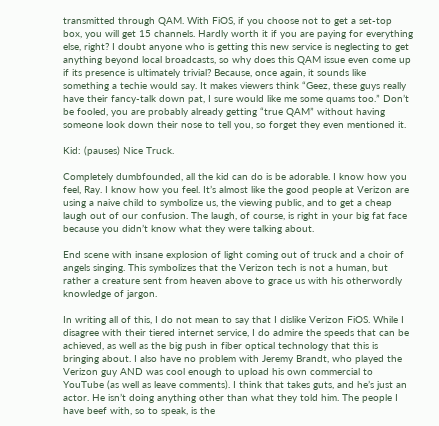transmitted through QAM. With FiOS, if you choose not to get a set-top box, you will get 15 channels. Hardly worth it if you are paying for everything else, right? I doubt anyone who is getting this new service is neglecting to get anything beyond local broadcasts, so why does this QAM issue even come up if its presence is ultimately trivial? Because, once again, it sounds like something a techie would say. It makes viewers think “Geez, these guys really have their fancy-talk down pat, I sure would like me some quams too.” Don’t be fooled, you are probably already getting “true QAM” without having someone look down their nose to tell you, so forget they even mentioned it.

Kid: (pauses) Nice Truck.

Completely dumbfounded, all the kid can do is be adorable. I know how you feel, Ray. I know how you feel. It’s almost like the good people at Verizon are using a naive child to symbolize us, the viewing public, and to get a cheap laugh out of our confusion. The laugh, of course, is right in your big fat face because you didn’t know what they were talking about.

End scene with insane explosion of light coming out of truck and a choir of angels singing. This symbolizes that the Verizon tech is not a human, but rather a creature sent from heaven above to grace us with his otherwordly knowledge of jargon.

In writing all of this, I do not mean to say that I dislike Verizon FiOS. While I disagree with their tiered internet service, I do admire the speeds that can be achieved, as well as the big push in fiber optical technology that this is bringing about. I also have no problem with Jeremy Brandt, who played the Verizon guy AND was cool enough to upload his own commercial to YouTube (as well as leave comments). I think that takes guts, and he’s just an actor. He isn’t doing anything other than what they told him. The people I have beef with, so to speak, is the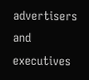advertisers and executives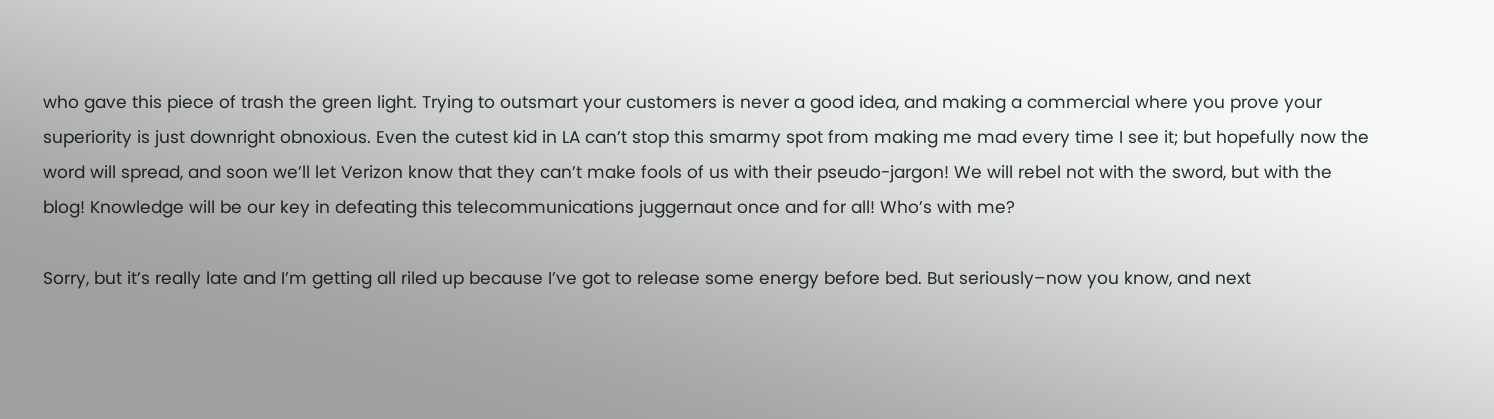who gave this piece of trash the green light. Trying to outsmart your customers is never a good idea, and making a commercial where you prove your superiority is just downright obnoxious. Even the cutest kid in LA can’t stop this smarmy spot from making me mad every time I see it; but hopefully now the word will spread, and soon we’ll let Verizon know that they can’t make fools of us with their pseudo-jargon! We will rebel not with the sword, but with the blog! Knowledge will be our key in defeating this telecommunications juggernaut once and for all! Who’s with me?

Sorry, but it’s really late and I’m getting all riled up because I’ve got to release some energy before bed. But seriously–now you know, and next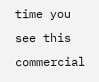time you see this commercial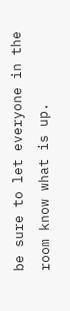be sure to let everyone in the room know what is up.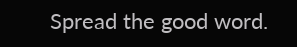Spread the good word.